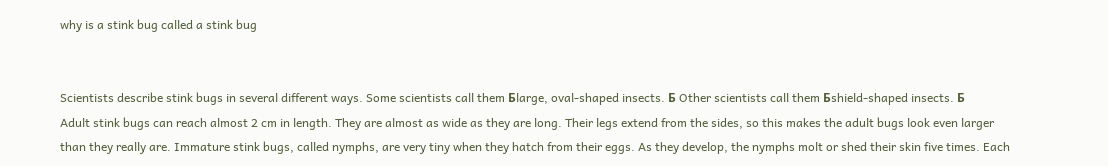why is a stink bug called a stink bug


Scientists describe stink bugs in several different ways. Some scientists call them Бlarge, oval-shaped insects. Б Other scientists call them Бshield-shaped insects. Б
Adult stink bugs can reach almost 2 cm in length. They are almost as wide as they are long. Their legs extend from the sides, so this makes the adult bugs look even larger than they really are. Immature stink bugs, called nymphs, are very tiny when they hatch from their eggs. As they develop, the nymphs molt or shed their skin five times. Each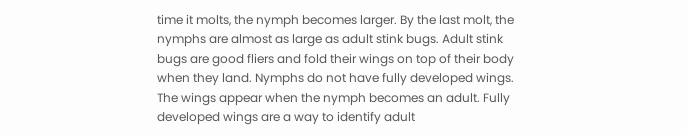time it molts, the nymph becomes larger. By the last molt, the nymphs are almost as large as adult stink bugs. Adult stink bugs are good fliers and fold their wings on top of their body when they land. Nymphs do not have fully developed wings. The wings appear when the nymph becomes an adult. Fully developed wings are a way to identify adult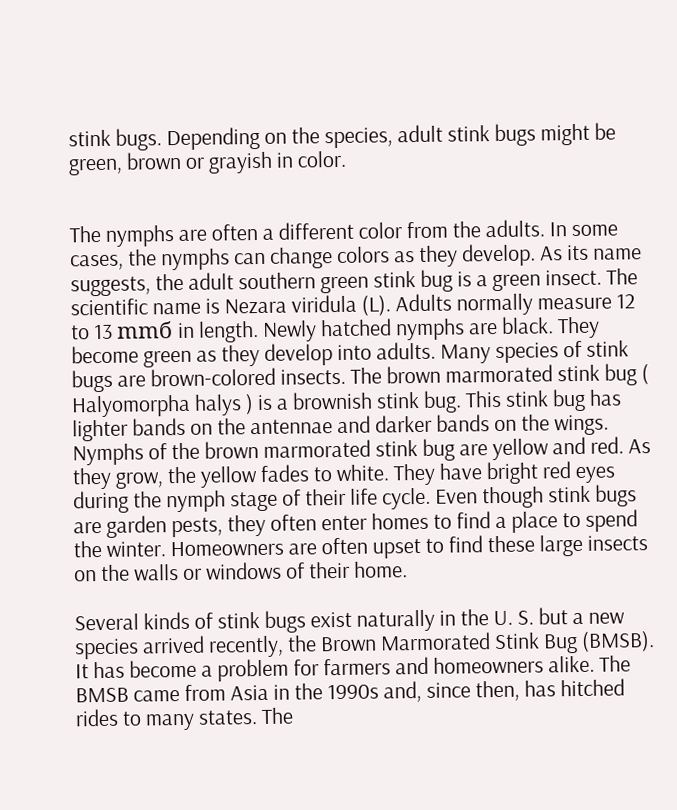stink bugs. Depending on the species, adult stink bugs might be green, brown or grayish in color.


The nymphs are often a different color from the adults. In some cases, the nymphs can change colors as they develop. As its name suggests, the adult southern green stink bug is a green insect. The scientific name is Nezara viridula (L). Adults normally measure 12 to 13 mmб in length. Newly hatched nymphs are black. They become green as they develop into adults. Many species of stink bugs are brown-colored insects. The brown marmorated stink bug ( Halyomorpha halys ) is a brownish stink bug. This stink bug has lighter bands on the antennae and darker bands on the wings. Nymphs of the brown marmorated stink bug are yellow and red. As they grow, the yellow fades to white. They have bright red eyes during the nymph stage of their life cycle. Even though stink bugs are garden pests, they often enter homes to find a place to spend the winter. Homeowners are often upset to find these large insects on the walls or windows of their home.

Several kinds of stink bugs exist naturally in the U. S. but a new species arrived recently, the Brown Marmorated Stink Bug (BMSB). It has become a problem for farmers and homeowners alike. The BMSB came from Asia in the 1990s and, since then, has hitched rides to many states. The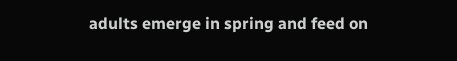adults emerge in spring and feed on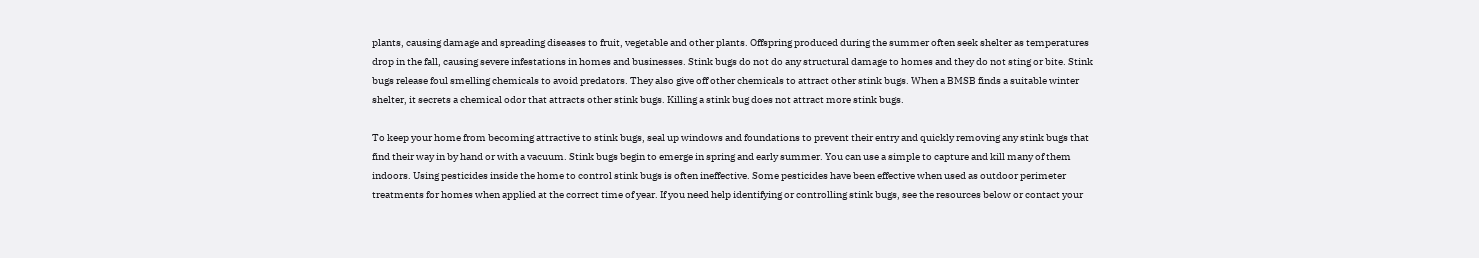plants, causing damage and spreading diseases to fruit, vegetable and other plants. Offspring produced during the summer often seek shelter as temperatures drop in the fall, causing severe infestations in homes and businesses. Stink bugs do not do any structural damage to homes and they do not sting or bite. Stink bugs release foul smelling chemicals to avoid predators. They also give off other chemicals to attract other stink bugs. When a BMSB finds a suitable winter shelter, it secrets a chemical odor that attracts other stink bugs. Killing a stink bug does not attract more stink bugs.

To keep your home from becoming attractive to stink bugs, seal up windows and foundations to prevent their entry and quickly removing any stink bugs that find their way in by hand or with a vacuum. Stink bugs begin to emerge in spring and early summer. You can use a simple to capture and kill many of them indoors. Using pesticides inside the home to control stink bugs is often ineffective. Some pesticides have been effective when used as outdoor perimeter treatments for homes when applied at the correct time of year. If you need help identifying or controlling stink bugs, see the resources below or contact your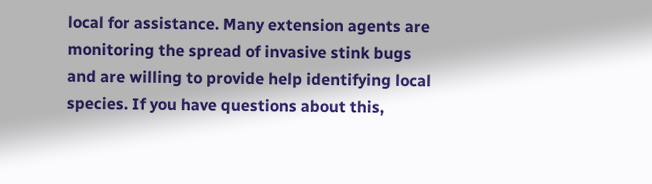local for assistance. Many extension agents are monitoring the spread of invasive stink bugs and are willing to provide help identifying local species. If you have questions about this,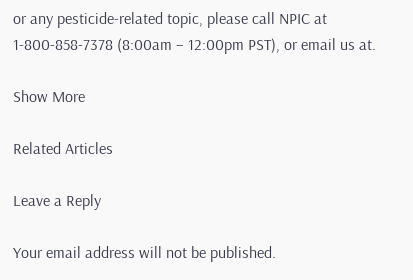or any pesticide-related topic, please call NPIC at 1-800-858-7378 (8:00am – 12:00pm PST), or email us at.

Show More

Related Articles

Leave a Reply

Your email address will not be published.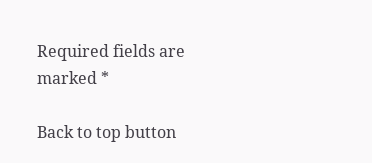Required fields are marked *

Back to top button